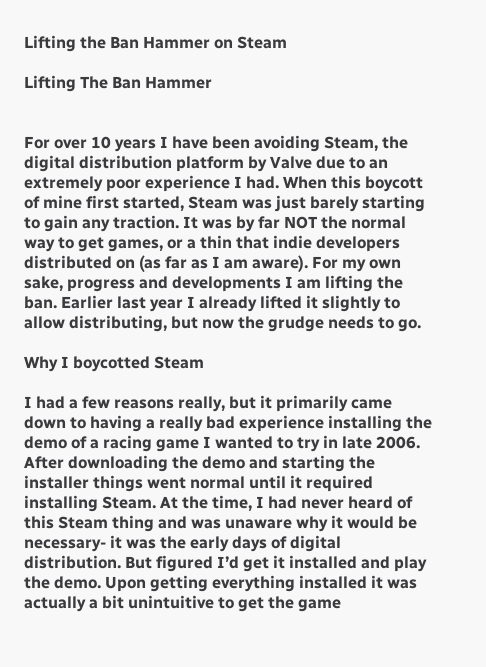Lifting the Ban Hammer on Steam

Lifting The Ban Hammer


For over 10 years I have been avoiding Steam, the digital distribution platform by Valve due to an extremely poor experience I had. When this boycott of mine first started, Steam was just barely starting to gain any traction. It was by far NOT the normal way to get games, or a thin that indie developers distributed on (as far as I am aware). For my own sake, progress and developments I am lifting the ban. Earlier last year I already lifted it slightly to allow distributing, but now the grudge needs to go.

Why I boycotted Steam

I had a few reasons really, but it primarily came down to having a really bad experience installing the demo of a racing game I wanted to try in late 2006. After downloading the demo and starting the installer things went normal until it required installing Steam. At the time, I had never heard of this Steam thing and was unaware why it would be necessary- it was the early days of digital distribution. But figured I’d get it installed and play the demo. Upon getting everything installed it was actually a bit unintuitive to get the game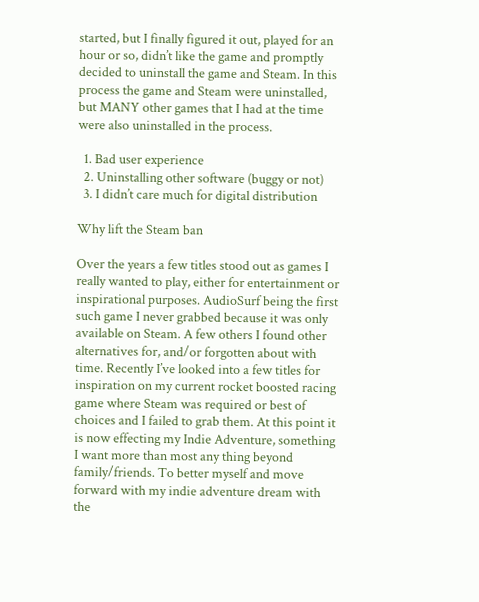started, but I finally figured it out, played for an hour or so, didn’t like the game and promptly decided to uninstall the game and Steam. In this process the game and Steam were uninstalled, but MANY other games that I had at the time were also uninstalled in the process.

  1. Bad user experience
  2. Uninstalling other software (buggy or not)
  3. I didn’t care much for digital distribution

Why lift the Steam ban

Over the years a few titles stood out as games I really wanted to play, either for entertainment or inspirational purposes. AudioSurf being the first such game I never grabbed because it was only available on Steam. A few others I found other alternatives for, and/or forgotten about with time. Recently I’ve looked into a few titles for inspiration on my current rocket boosted racing game where Steam was required or best of choices and I failed to grab them. At this point it is now effecting my Indie Adventure, something I want more than most any thing beyond family/friends. To better myself and move forward with my indie adventure dream with the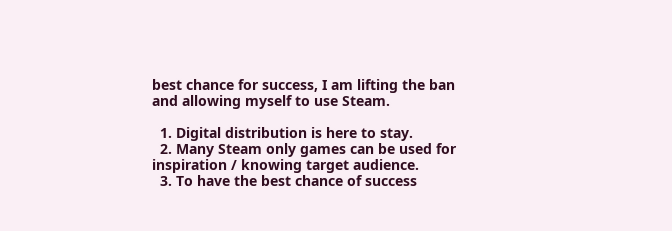best chance for success, I am lifting the ban and allowing myself to use Steam.

  1. Digital distribution is here to stay.
  2. Many Steam only games can be used for inspiration / knowing target audience.
  3. To have the best chance of success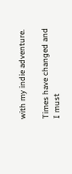with my indie adventure.

Times have changed and I must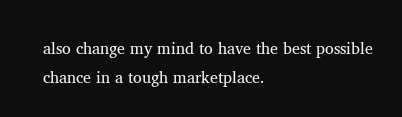also change my mind to have the best possible chance in a tough marketplace.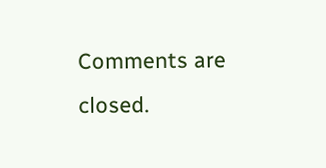Comments are closed.